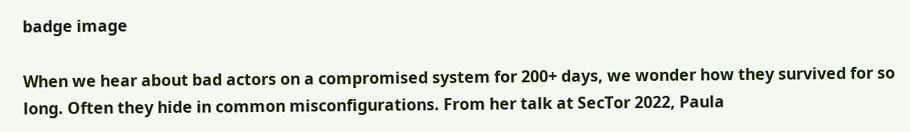badge image

When we hear about bad actors on a compromised system for 200+ days, we wonder how they survived for so long. Often they hide in common misconfigurations. From her talk at SecTor 2022, Paula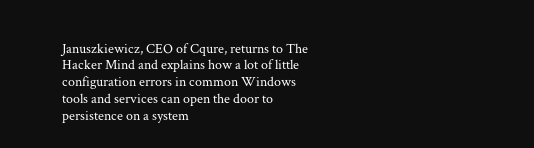Januszkiewicz, CEO of Cqure, returns to The Hacker Mind and explains how a lot of little configuration errors in common Windows tools and services can open the door to persistence on a system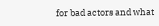for bad actors and what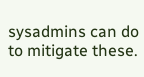sysadmins can do to mitigate these.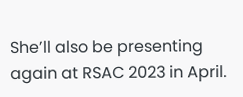She’ll also be presenting again at RSAC 2023 in April.